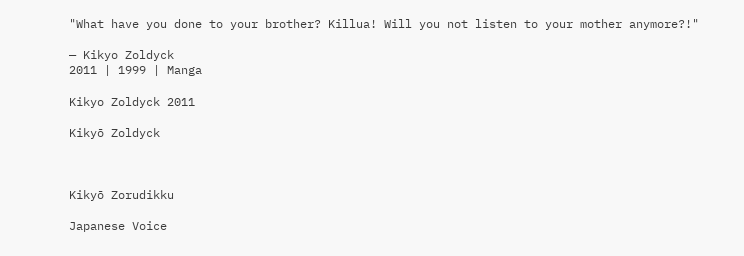"What have you done to your brother? Killua! Will you not listen to your mother anymore?!"

— Kikyo Zoldyck
2011 | 1999 | Manga

Kikyo Zoldyck 2011

Kikyō Zoldyck



Kikyō Zorudikku

Japanese Voice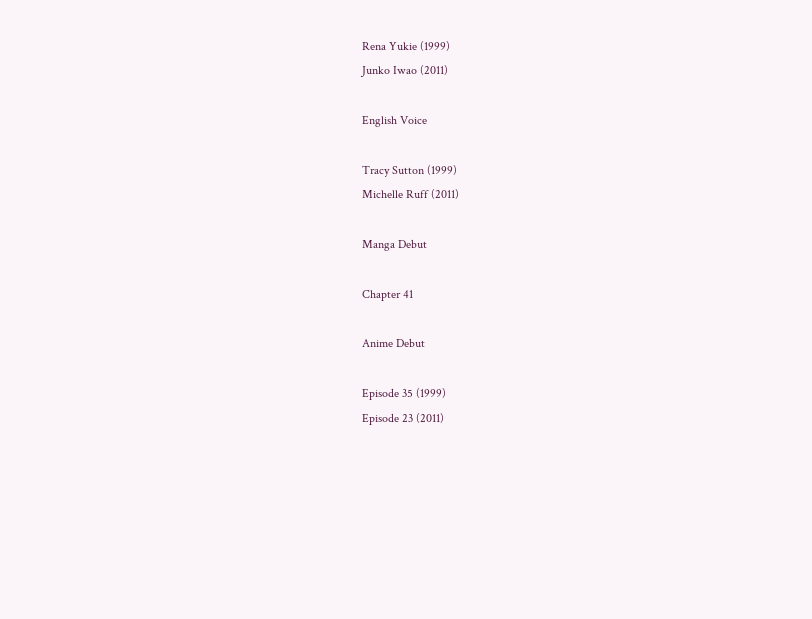Rena Yukie (1999)
Junko Iwao (2011)

English Voice

Tracy Sutton (1999)
Michelle Ruff (2011)

Manga Debut

Chapter 41

Anime Debut

Episode 35 (1999)
Episode 23 (2011)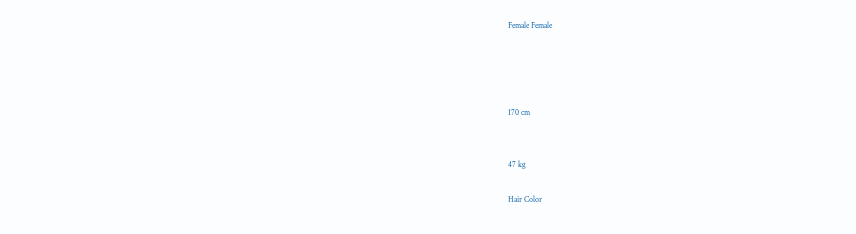Female Female




170 cm


47 kg

Hair Color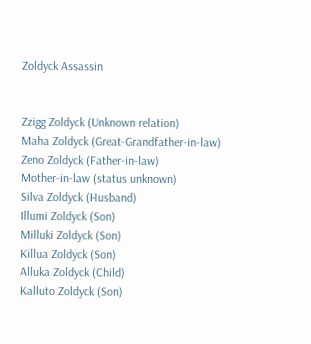Zoldyck Assassin


Zzigg Zoldyck (Unknown relation)
Maha Zoldyck (Great-Grandfather-in-law)
Zeno Zoldyck (Father-in-law)
Mother-in-law (status unknown)
Silva Zoldyck (Husband)
Illumi Zoldyck (Son)
Milluki Zoldyck (Son)
Killua Zoldyck (Son)
Alluka Zoldyck (Child)
Kalluto Zoldyck (Son)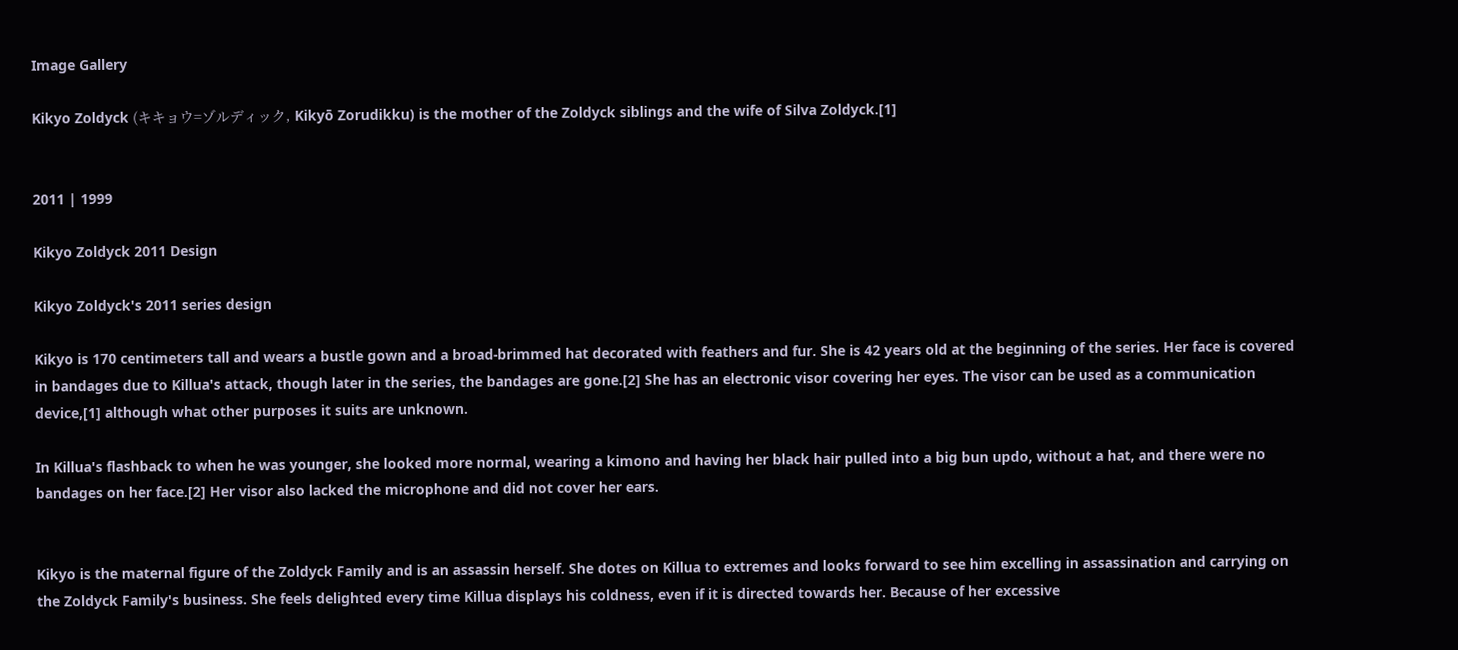Image Gallery

Kikyo Zoldyck (キキョウ=ゾルディック, Kikyō Zorudikku) is the mother of the Zoldyck siblings and the wife of Silva Zoldyck.[1]


2011 | 1999

Kikyo Zoldyck 2011 Design

Kikyo Zoldyck's 2011 series design

Kikyo is 170 centimeters tall and wears a bustle gown and a broad-brimmed hat decorated with feathers and fur. She is 42 years old at the beginning of the series. Her face is covered in bandages due to Killua's attack, though later in the series, the bandages are gone.[2] She has an electronic visor covering her eyes. The visor can be used as a communication device,[1] although what other purposes it suits are unknown.

In Killua's flashback to when he was younger, she looked more normal, wearing a kimono and having her black hair pulled into a big bun updo, without a hat, and there were no bandages on her face.[2] Her visor also lacked the microphone and did not cover her ears.


Kikyo is the maternal figure of the Zoldyck Family and is an assassin herself. She dotes on Killua to extremes and looks forward to see him excelling in assassination and carrying on the Zoldyck Family's business. She feels delighted every time Killua displays his coldness, even if it is directed towards her. Because of her excessive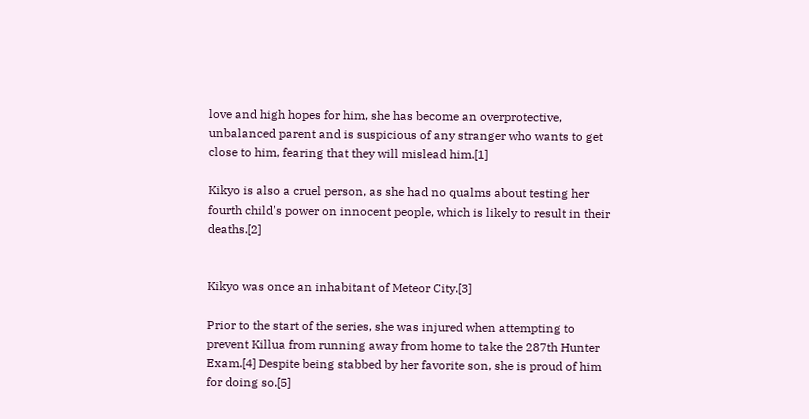love and high hopes for him, she has become an overprotective, unbalanced parent and is suspicious of any stranger who wants to get close to him, fearing that they will mislead him.[1]

Kikyo is also a cruel person, as she had no qualms about testing her fourth child's power on innocent people, which is likely to result in their deaths.[2]


Kikyo was once an inhabitant of Meteor City.[3]

Prior to the start of the series, she was injured when attempting to prevent Killua from running away from home to take the 287th Hunter Exam.[4] Despite being stabbed by her favorite son, she is proud of him for doing so.[5]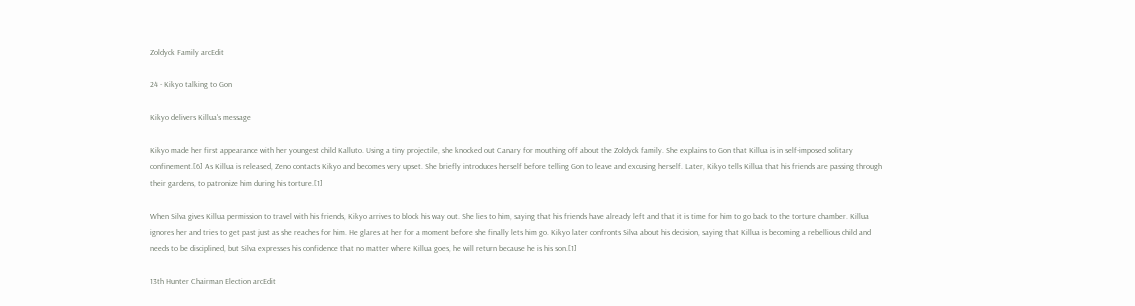Zoldyck Family arcEdit

24 - Kikyo talking to Gon

Kikyo delivers Killua's message

Kikyo made her first appearance with her youngest child Kalluto. Using a tiny projectile, she knocked out Canary for mouthing off about the Zoldyck family. She explains to Gon that Killua is in self-imposed solitary confinement.[6] As Killua is released, Zeno contacts Kikyo and becomes very upset. She briefly introduces herself before telling Gon to leave and excusing herself. Later, Kikyo tells Killua that his friends are passing through their gardens, to patronize him during his torture.[1]

When Silva gives Killua permission to travel with his friends, Kikyo arrives to block his way out. She lies to him, saying that his friends have already left and that it is time for him to go back to the torture chamber. Killua ignores her and tries to get past just as she reaches for him. He glares at her for a moment before she finally lets him go. Kikyo later confronts Silva about his decision, saying that Killua is becoming a rebellious child and needs to be disciplined, but Silva expresses his confidence that no matter where Killua goes, he will return because he is his son.[1]

13th Hunter Chairman Election arcEdit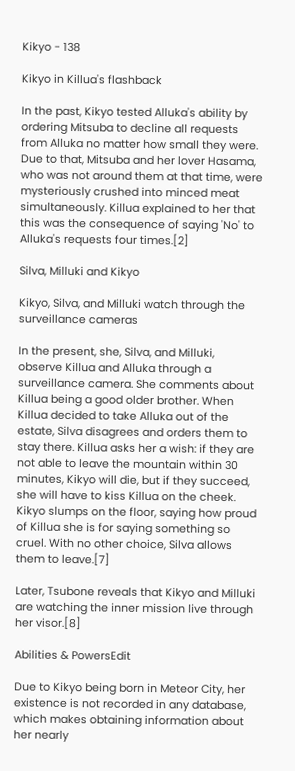Kikyo - 138

Kikyo in Killua's flashback

In the past, Kikyo tested Alluka's ability by ordering Mitsuba to decline all requests from Alluka no matter how small they were. Due to that, Mitsuba and her lover Hasama, who was not around them at that time, were mysteriously crushed into minced meat simultaneously. Killua explained to her that this was the consequence of saying 'No' to Alluka's requests four times.[2]

Silva, Milluki and Kikyo

Kikyo, Silva, and Milluki watch through the surveillance cameras

In the present, she, Silva, and Milluki, observe Killua and Alluka through a surveillance camera. She comments about Killua being a good older brother. When Killua decided to take Alluka out of the estate, Silva disagrees and orders them to stay there. Killua asks her a wish: if they are not able to leave the mountain within 30 minutes, Kikyo will die, but if they succeed, she will have to kiss Killua on the cheek. Kikyo slumps on the floor, saying how proud of Killua she is for saying something so cruel. With no other choice, Silva allows them to leave.[7]

Later, Tsubone reveals that Kikyo and Milluki are watching the inner mission live through her visor.[8]

Abilities & PowersEdit

Due to Kikyo being born in Meteor City, her existence is not recorded in any database, which makes obtaining information about her nearly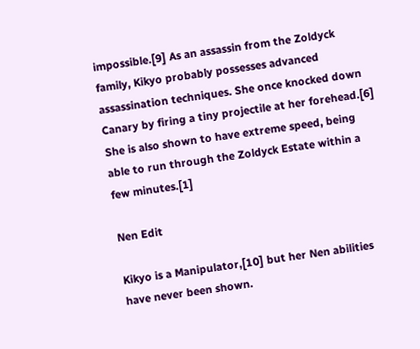impossible.[9] As an assassin from the Zoldyck family, Kikyo probably possesses advanced assassination techniques. She once knocked down Canary by firing a tiny projectile at her forehead.[6] She is also shown to have extreme speed, being able to run through the Zoldyck Estate within a few minutes.[1]

Nen Edit

Kikyo is a Manipulator,[10] but her Nen abilities have never been shown.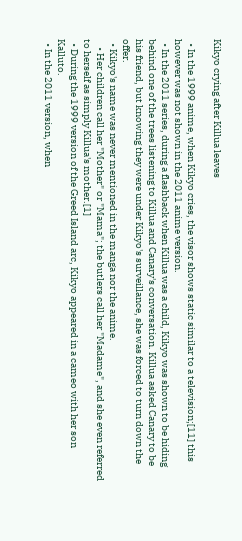Kikyo crying after Killua leaves

  • In the 1999 anime, when Kikyo cries, the visor shows static similar to a television;[11] this however was not shown in the 2011 anime version.
  • In the 2011 series, during a flashback when Killua was a child, Kikyo was shown to be hiding behind one of the trees listening to Killua and Canary's conversation. Killua asked Canary to be his friend, but knowing they were under Kikyo's surveillance, she was forced to turn down the offer.
  • Kikyo's name was never mentioned in the manga nor the anime.
    • Her children call her "Mother" or "Mama"; the butlers call her "Madame", and she even referred to herself as simply Killua's mother.[1]
  • During the 1999 version of the Greed Island arc, Kikyo appeared in a cameo with her son Kalluto.
  • In the 2011 version, when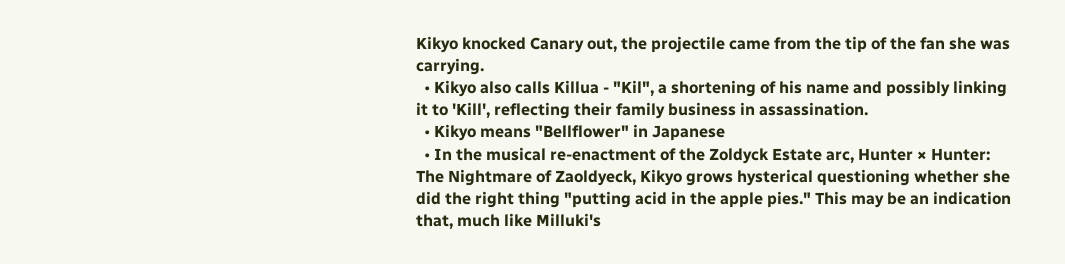Kikyo knocked Canary out, the projectile came from the tip of the fan she was carrying.
  • Kikyo also calls Killua - "Kil", a shortening of his name and possibly linking it to 'Kill', reflecting their family business in assassination.
  • Kikyo means "Bellflower" in Japanese
  • In the musical re-enactment of the Zoldyck Estate arc, Hunter × Hunter: The Nightmare of Zaoldyeck, Kikyo grows hysterical questioning whether she did the right thing "putting acid in the apple pies." This may be an indication that, much like Milluki's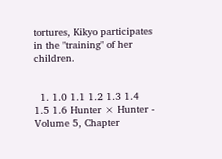tortures, Kikyo participates in the "training" of her children.


  1. 1.0 1.1 1.2 1.3 1.4 1.5 1.6 Hunter × Hunter - Volume 5, Chapter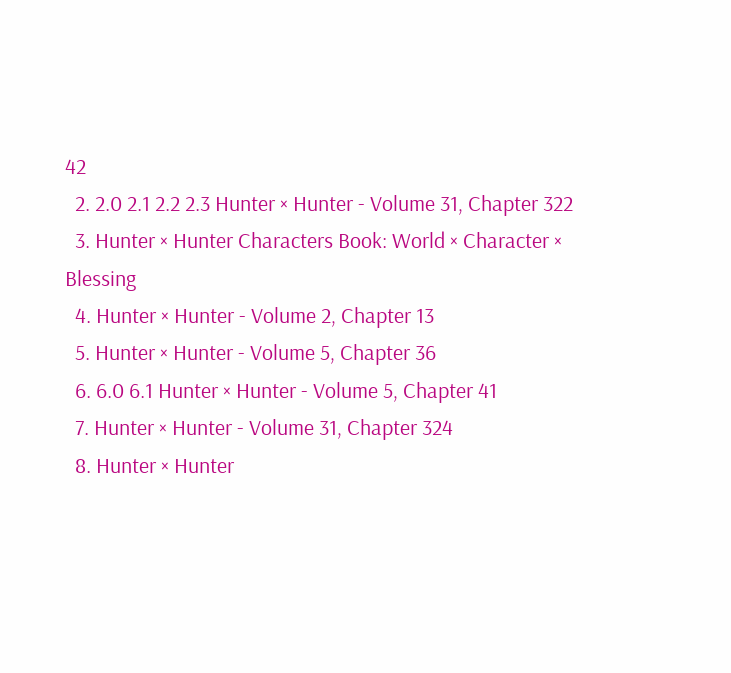42
  2. 2.0 2.1 2.2 2.3 Hunter × Hunter - Volume 31, Chapter 322
  3. Hunter × Hunter Characters Book: World × Character × Blessing
  4. Hunter × Hunter - Volume 2, Chapter 13
  5. Hunter × Hunter - Volume 5, Chapter 36
  6. 6.0 6.1 Hunter × Hunter - Volume 5, Chapter 41
  7. Hunter × Hunter - Volume 31, Chapter 324
  8. Hunter × Hunter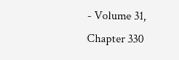- Volume 31, Chapter 330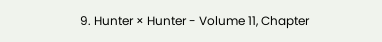9. Hunter × Hunter - Volume 11, Chapter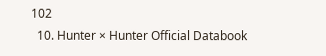102
  10. Hunter × Hunter Official Databook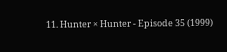11. Hunter × Hunter - Episode 35 (1999)